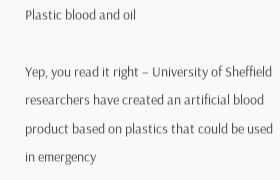Plastic blood and oil

Yep, you read it right – University of Sheffield researchers have created an artificial blood product based on plastics that could be used in emergency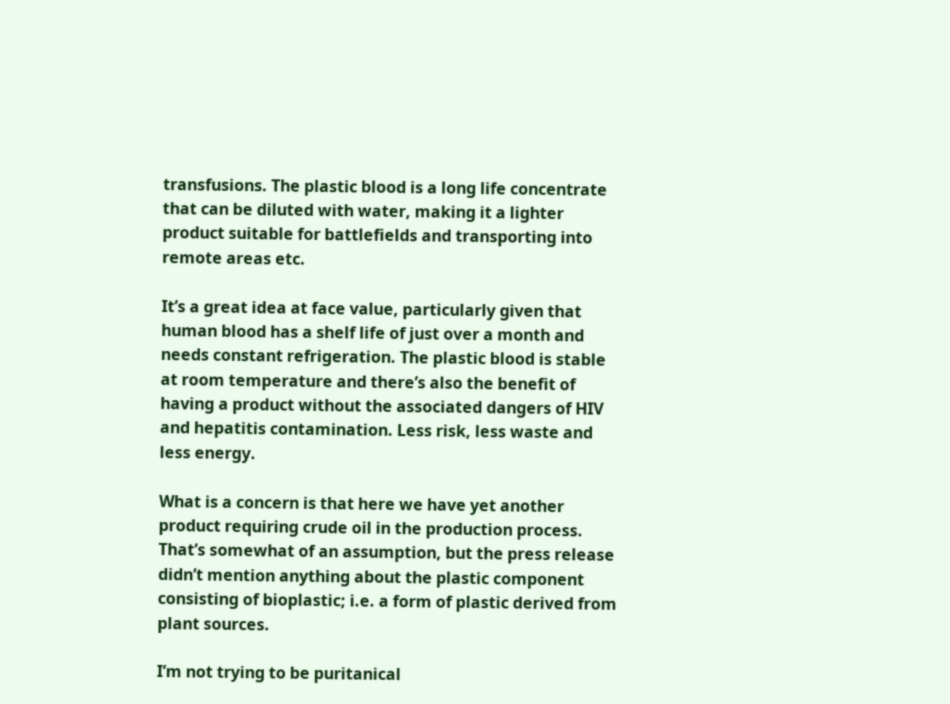transfusions. The plastic blood is a long life concentrate that can be diluted with water, making it a lighter product suitable for battlefields and transporting into remote areas etc.

It’s a great idea at face value, particularly given that human blood has a shelf life of just over a month and needs constant refrigeration. The plastic blood is stable at room temperature and there’s also the benefit of having a product without the associated dangers of HIV and hepatitis contamination. Less risk, less waste and less energy.

What is a concern is that here we have yet another product requiring crude oil in the production process. That’s somewhat of an assumption, but the press release didn’t mention anything about the plastic component consisting of bioplastic; i.e. a form of plastic derived from plant sources.

I’m not trying to be puritanical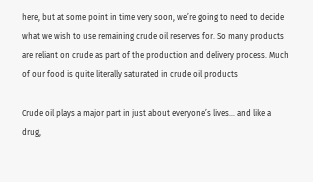here, but at some point in time very soon, we’re going to need to decide what we wish to use remaining crude oil reserves for. So many products are reliant on crude as part of the production and delivery process. Much of our food is quite literally saturated in crude oil products

Crude oil plays a major part in just about everyone’s lives… and like a drug,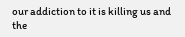our addiction to it is killing us and the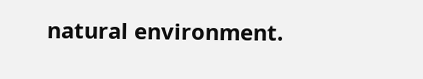natural environment.